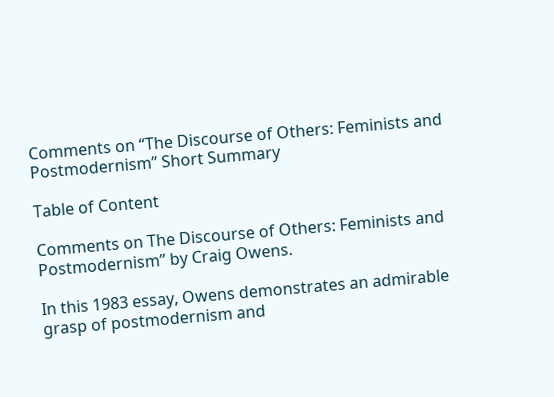Comments on “The Discourse of Others: Feminists and Postmodernism” Short Summary

Table of Content

Comments on The Discourse of Others: Feminists and Postmodernism” by Craig Owens.

In this 1983 essay, Owens demonstrates an admirable grasp of postmodernism and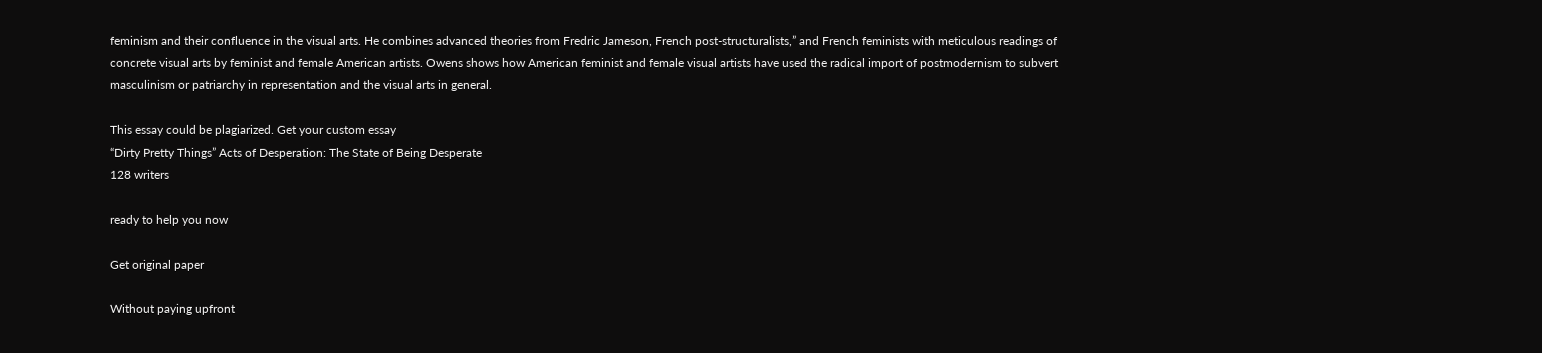feminism and their confluence in the visual arts. He combines advanced theories from Fredric Jameson, French post-structuralists,” and French feminists with meticulous readings of concrete visual arts by feminist and female American artists. Owens shows how American feminist and female visual artists have used the radical import of postmodernism to subvert masculinism or patriarchy in representation and the visual arts in general.

This essay could be plagiarized. Get your custom essay
“Dirty Pretty Things” Acts of Desperation: The State of Being Desperate
128 writers

ready to help you now

Get original paper

Without paying upfront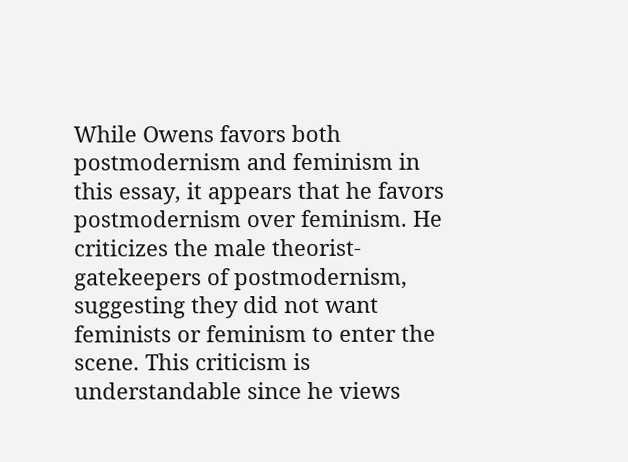While Owens favors both postmodernism and feminism in this essay, it appears that he favors postmodernism over feminism. He criticizes the male theorist-gatekeepers of postmodernism, suggesting they did not want feminists or feminism to enter the scene. This criticism is understandable since he views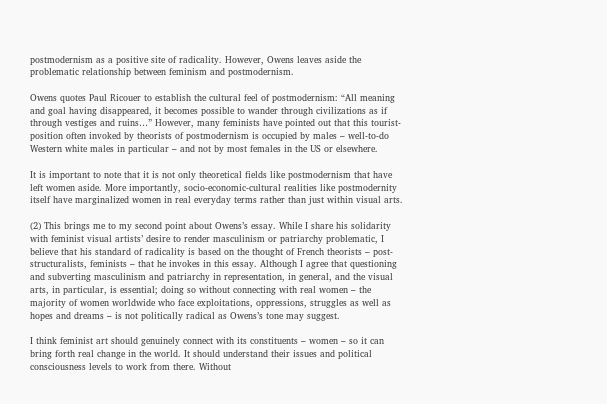postmodernism as a positive site of radicality. However, Owens leaves aside the problematic relationship between feminism and postmodernism.

Owens quotes Paul Ricouer to establish the cultural feel of postmodernism: “All meaning and goal having disappeared, it becomes possible to wander through civilizations as if through vestiges and ruins…” However, many feminists have pointed out that this tourist-position often invoked by theorists of postmodernism is occupied by males – well-to-do Western white males in particular – and not by most females in the US or elsewhere.

It is important to note that it is not only theoretical fields like postmodernism that have left women aside. More importantly, socio-economic-cultural realities like postmodernity itself have marginalized women in real everyday terms rather than just within visual arts.

(2) This brings me to my second point about Owens’s essay. While I share his solidarity with feminist visual artists’ desire to render masculinism or patriarchy problematic, I believe that his standard of radicality is based on the thought of French theorists – post-structuralists, feminists – that he invokes in this essay. Although I agree that questioning and subverting masculinism and patriarchy in representation, in general, and the visual arts, in particular, is essential; doing so without connecting with real women – the majority of women worldwide who face exploitations, oppressions, struggles as well as hopes and dreams – is not politically radical as Owens’s tone may suggest.

I think feminist art should genuinely connect with its constituents – women – so it can bring forth real change in the world. It should understand their issues and political consciousness levels to work from there. Without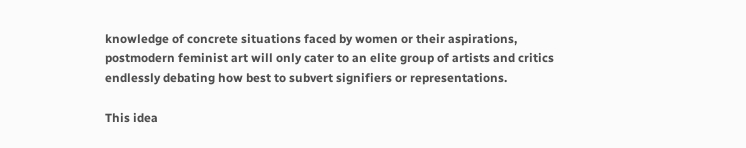knowledge of concrete situations faced by women or their aspirations, postmodern feminist art will only cater to an elite group of artists and critics endlessly debating how best to subvert signifiers or representations.

This idea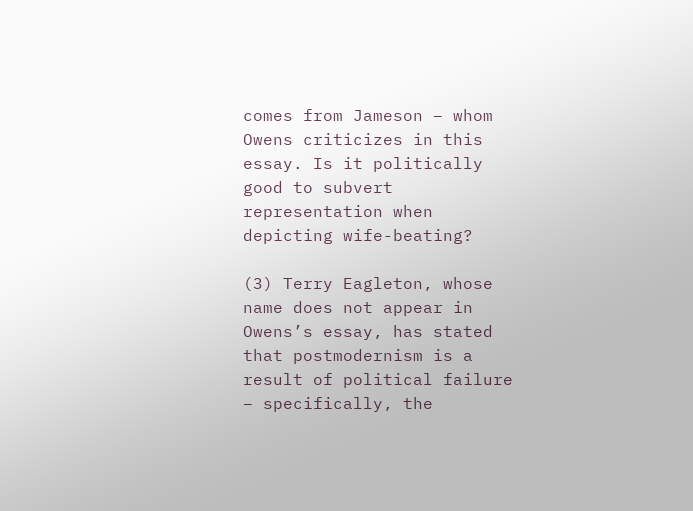comes from Jameson – whom Owens criticizes in this essay. Is it politically good to subvert representation when depicting wife-beating?

(3) Terry Eagleton, whose name does not appear in Owens’s essay, has stated that postmodernism is a result of political failure – specifically, the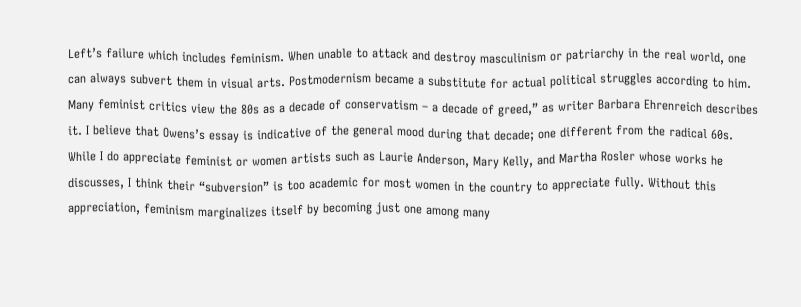Left’s failure which includes feminism. When unable to attack and destroy masculinism or patriarchy in the real world, one can always subvert them in visual arts. Postmodernism became a substitute for actual political struggles according to him. Many feminist critics view the 80s as a decade of conservatism – a decade of greed,” as writer Barbara Ehrenreich describes it. I believe that Owens’s essay is indicative of the general mood during that decade; one different from the radical 60s. While I do appreciate feminist or women artists such as Laurie Anderson, Mary Kelly, and Martha Rosler whose works he discusses, I think their “subversion” is too academic for most women in the country to appreciate fully. Without this appreciation, feminism marginalizes itself by becoming just one among many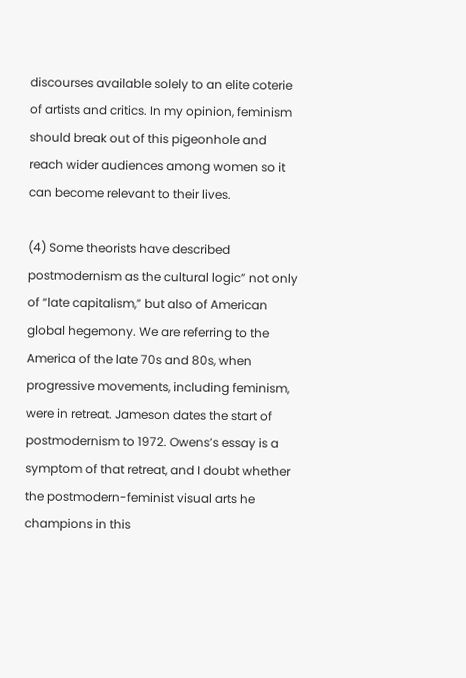discourses available solely to an elite coterie of artists and critics. In my opinion, feminism should break out of this pigeonhole and reach wider audiences among women so it can become relevant to their lives.

(4) Some theorists have described postmodernism as the cultural logic” not only of “late capitalism,” but also of American global hegemony. We are referring to the America of the late 70s and 80s, when progressive movements, including feminism, were in retreat. Jameson dates the start of postmodernism to 1972. Owens’s essay is a symptom of that retreat, and I doubt whether the postmodern-feminist visual arts he champions in this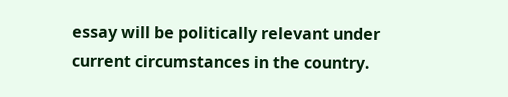essay will be politically relevant under current circumstances in the country.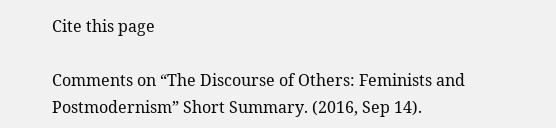Cite this page

Comments on “The Discourse of Others: Feminists and Postmodernism” Short Summary. (2016, Sep 14).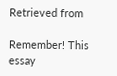Retrieved from

Remember! This essay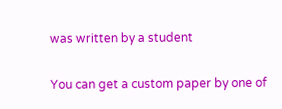was written by a student

You can get a custom paper by one of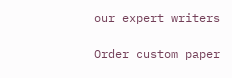our expert writers

Order custom paper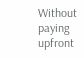Without paying upfront